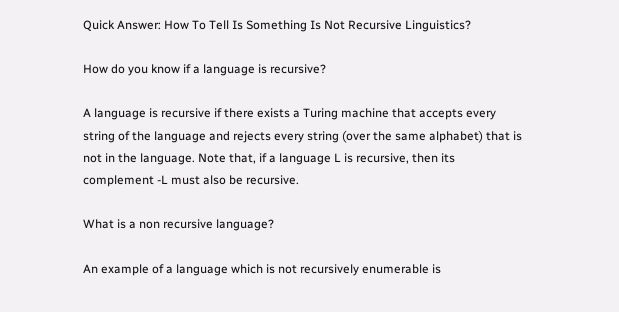Quick Answer: How To Tell Is Something Is Not Recursive Linguistics?

How do you know if a language is recursive?

A language is recursive if there exists a Turing machine that accepts every string of the language and rejects every string (over the same alphabet) that is not in the language. Note that, if a language L is recursive, then its complement -L must also be recursive.

What is a non recursive language?

An example of a language which is not recursively enumerable is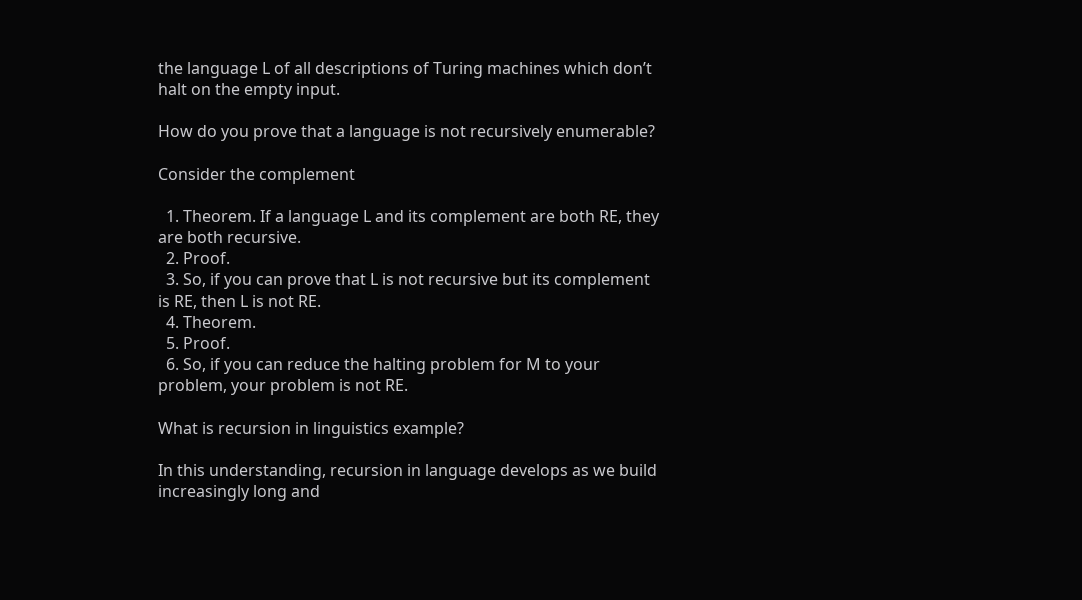the language L of all descriptions of Turing machines which don’t halt on the empty input.

How do you prove that a language is not recursively enumerable?

Consider the complement

  1. Theorem. If a language L and its complement are both RE, they are both recursive.
  2. Proof.
  3. So, if you can prove that L is not recursive but its complement is RE, then L is not RE.
  4. Theorem.
  5. Proof.
  6. So, if you can reduce the halting problem for M to your problem, your problem is not RE.

What is recursion in linguistics example?

In this understanding, recursion in language develops as we build increasingly long and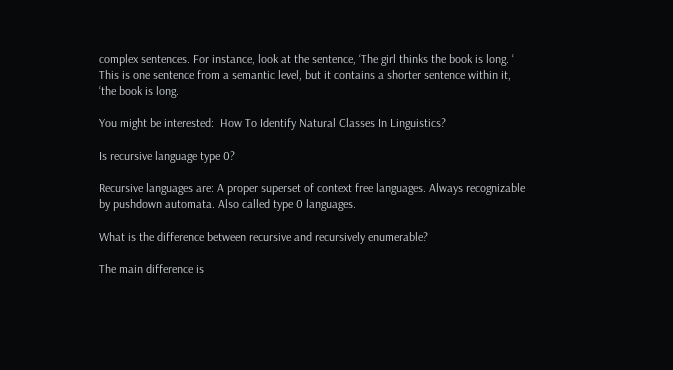complex sentences. For instance, look at the sentence, ‘The girl thinks the book is long. ‘ This is one sentence from a semantic level, but it contains a shorter sentence within it, ‘the book is long.

You might be interested:  How To Identify Natural Classes In Linguistics?

Is recursive language type 0?

Recursive languages are: A proper superset of context free languages. Always recognizable by pushdown automata. Also called type 0 languages.

What is the difference between recursive and recursively enumerable?

The main difference is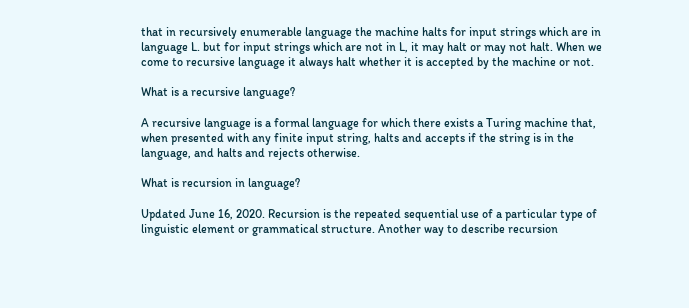that in recursively enumerable language the machine halts for input strings which are in language L. but for input strings which are not in L, it may halt or may not halt. When we come to recursive language it always halt whether it is accepted by the machine or not.

What is a recursive language?

A recursive language is a formal language for which there exists a Turing machine that, when presented with any finite input string, halts and accepts if the string is in the language, and halts and rejects otherwise.

What is recursion in language?

Updated June 16, 2020. Recursion is the repeated sequential use of a particular type of linguistic element or grammatical structure. Another way to describe recursion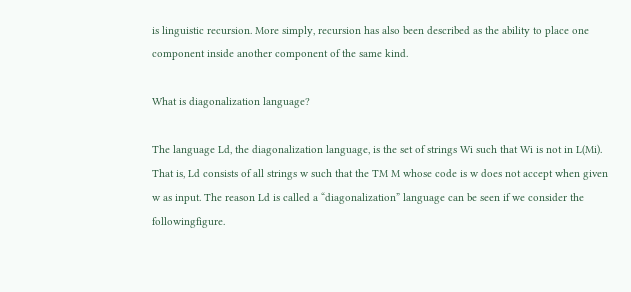is linguistic recursion. More simply, recursion has also been described as the ability to place one component inside another component of the same kind.

What is diagonalization language?

The language Ld, the diagonalization language, is the set of strings Wi such that Wi is not in L(Mi). That is, Ld consists of all strings w such that the TM M whose code is w does not accept when given w as input. The reason Ld is called a “diagonalization” language can be seen if we consider the followingfigure.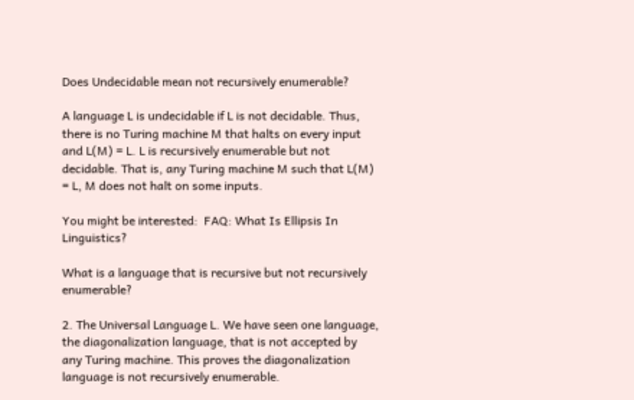Does Undecidable mean not recursively enumerable?

A language L is undecidable if L is not decidable. Thus, there is no Turing machine M that halts on every input and L(M) = L. L is recursively enumerable but not decidable. That is, any Turing machine M such that L(M) = L, M does not halt on some inputs.

You might be interested:  FAQ: What Is Ellipsis In Linguistics?

What is a language that is recursive but not recursively enumerable?

2. The Universal Language L. We have seen one language, the diagonalization language, that is not accepted by any Turing machine. This proves the diagonalization language is not recursively enumerable.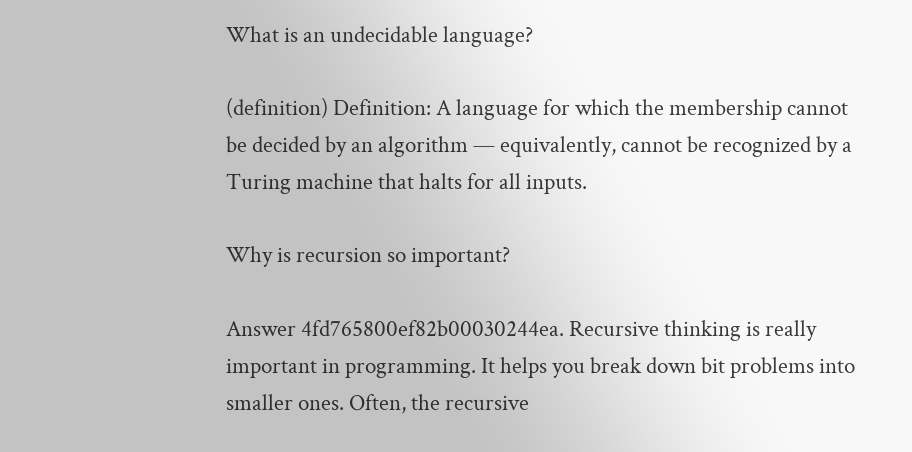What is an undecidable language?

(definition) Definition: A language for which the membership cannot be decided by an algorithm — equivalently, cannot be recognized by a Turing machine that halts for all inputs.

Why is recursion so important?

Answer 4fd765800ef82b00030244ea. Recursive thinking is really important in programming. It helps you break down bit problems into smaller ones. Often, the recursive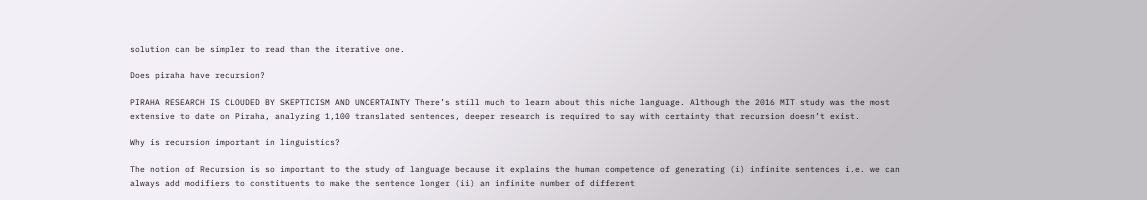solution can be simpler to read than the iterative one.

Does piraha have recursion?

PIRAHA RESEARCH IS CLOUDED BY SKEPTICISM AND UNCERTAINTY There’s still much to learn about this niche language. Although the 2016 MIT study was the most extensive to date on Piraha, analyzing 1,100 translated sentences, deeper research is required to say with certainty that recursion doesn’t exist.

Why is recursion important in linguistics?

The notion of Recursion is so important to the study of language because it explains the human competence of generating (i) infinite sentences i.e. we can always add modifiers to constituents to make the sentence longer (ii) an infinite number of different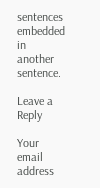sentences embedded in another sentence.

Leave a Reply

Your email address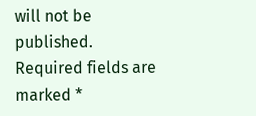will not be published. Required fields are marked *